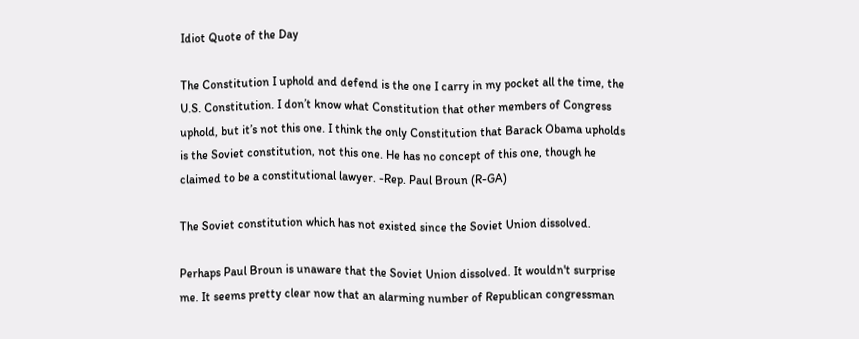Idiot Quote of the Day

The Constitution I uphold and defend is the one I carry in my pocket all the time, the U.S. Constitution. I don’t know what Constitution that other members of Congress uphold, but it’s not this one. I think the only Constitution that Barack Obama upholds is the Soviet constitution, not this one. He has no concept of this one, though he claimed to be a constitutional lawyer. -Rep. Paul Broun (R-GA)

The Soviet constitution which has not existed since the Soviet Union dissolved.

Perhaps Paul Broun is unaware that the Soviet Union dissolved. It wouldn't surprise me. It seems pretty clear now that an alarming number of Republican congressman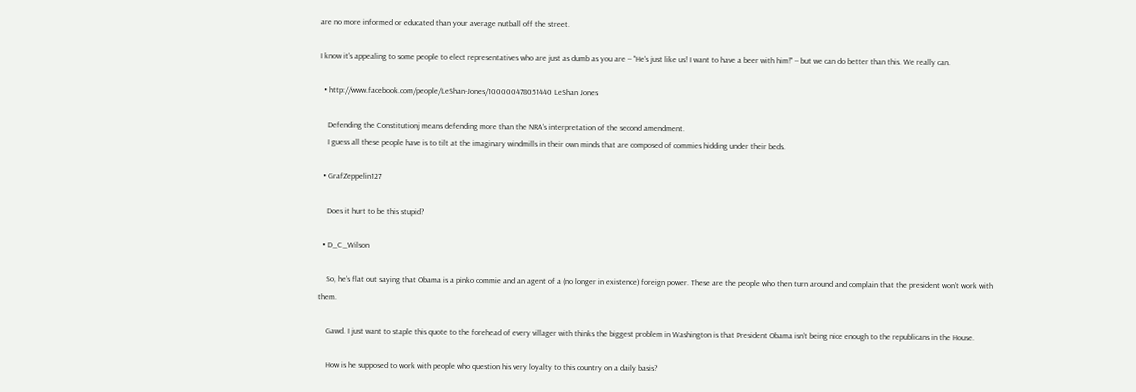are no more informed or educated than your average nutball off the street.

I know it's appealing to some people to elect representatives who are just as dumb as you are -- "He's just like us! I want to have a beer with him!" -- but we can do better than this. We really can.

  • http://www.facebook.com/people/LeShan-Jones/100000478051440 LeShan Jones

    Defending the Constitutionj means defending more than the NRA’s interpretation of the second amendment.
    I guess all these people have is to tilt at the imaginary windmills in their own minds that are composed of commies hidding under their beds.

  • GrafZeppelin127

    Does it hurt to be this stupid?

  • D_C_Wilson

    So, he’s flat out saying that Obama is a pinko commie and an agent of a (no longer in existence) foreign power. These are the people who then turn around and complain that the president won’t work with them.

    Gawd. I just want to staple this quote to the forehead of every villager with thinks the biggest problem in Washington is that President Obama isn’t being nice enough to the republicans in the House.

    How is he supposed to work with people who question his very loyalty to this country on a daily basis?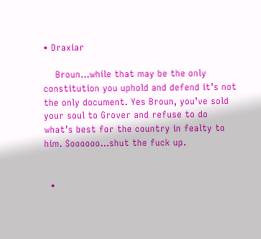• Draxiar

    Broun…while that may be the only constitution you uphold and defend it’s not the only document. Yes Broun, you’ve sold your soul to Grover and refuse to do what’s best for the country in fealty to him. Soooooo…shut the fuck up.


  •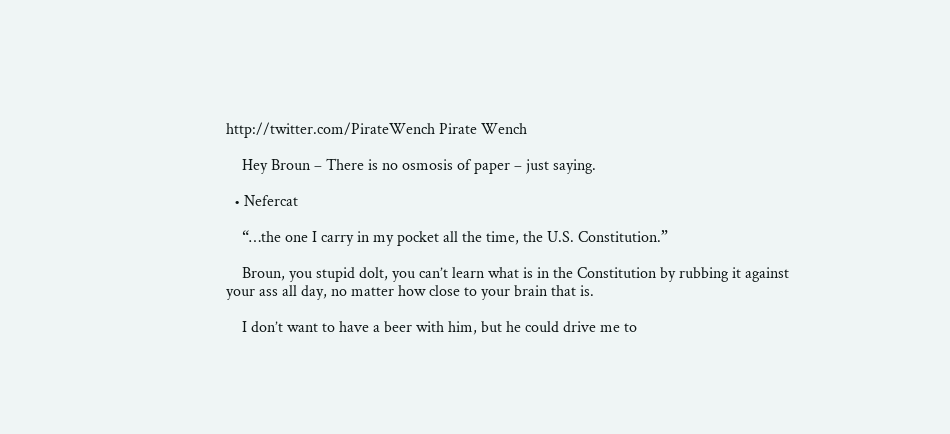http://twitter.com/PirateWench Pirate Wench

    Hey Broun – There is no osmosis of paper – just saying.

  • Nefercat

    “…the one I carry in my pocket all the time, the U.S. Constitution.”

    Broun, you stupid dolt, you can’t learn what is in the Constitution by rubbing it against your ass all day, no matter how close to your brain that is.

    I don’t want to have a beer with him, but he could drive me to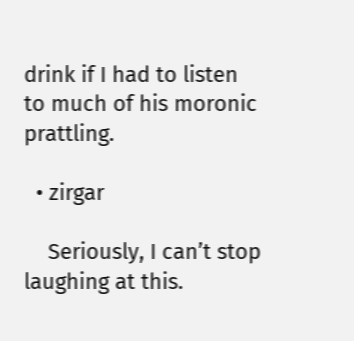drink if I had to listen to much of his moronic prattling.

  • zirgar

    Seriously, I can’t stop laughing at this.